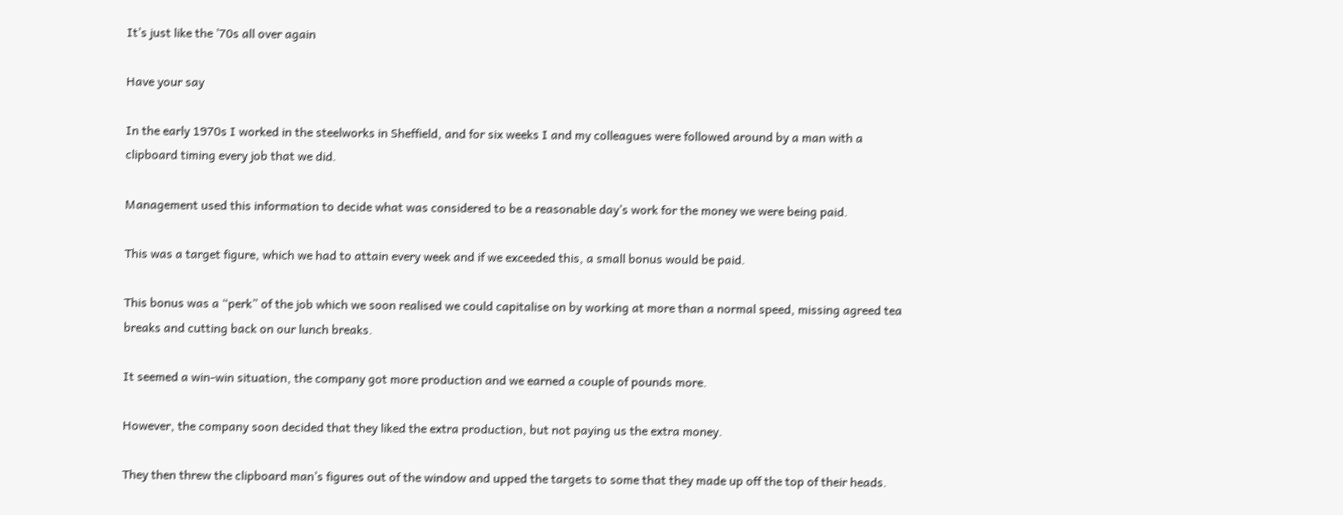It’s just like the ’70s all over again

Have your say

In the early 1970s I worked in the steelworks in Sheffield, and for six weeks I and my colleagues were followed around by a man with a clipboard timing every job that we did.

Management used this information to decide what was considered to be a reasonable day’s work for the money we were being paid.

This was a target figure, which we had to attain every week and if we exceeded this, a small bonus would be paid.

This bonus was a “perk” of the job which we soon realised we could capitalise on by working at more than a normal speed, missing agreed tea breaks and cutting back on our lunch breaks.

It seemed a win-win situation, the company got more production and we earned a couple of pounds more.

However, the company soon decided that they liked the extra production, but not paying us the extra money.

They then threw the clipboard man’s figures out of the window and upped the targets to some that they made up off the top of their heads.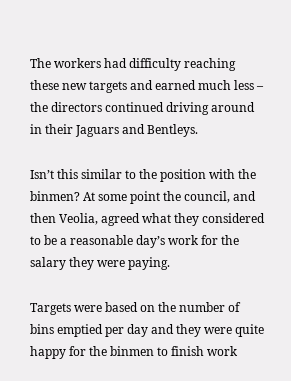The workers had difficulty reaching these new targets and earned much less – the directors continued driving around in their Jaguars and Bentleys.

Isn’t this similar to the position with the binmen? At some point the council, and then Veolia, agreed what they considered to be a reasonable day’s work for the salary they were paying.

Targets were based on the number of bins emptied per day and they were quite happy for the binmen to finish work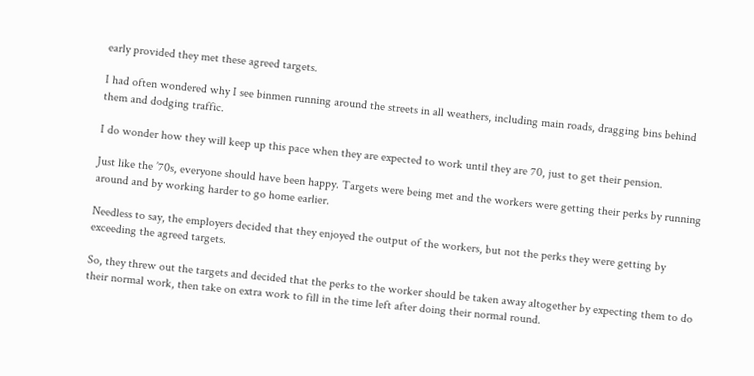early provided they met these agreed targets.

I had often wondered why I see binmen running around the streets in all weathers, including main roads, dragging bins behind them and dodging traffic.

I do wonder how they will keep up this pace when they are expected to work until they are 70, just to get their pension.

Just like the ’70s, everyone should have been happy. Targets were being met and the workers were getting their perks by running around and by working harder to go home earlier.

Needless to say, the employers decided that they enjoyed the output of the workers, but not the perks they were getting by exceeding the agreed targets.

So, they threw out the targets and decided that the perks to the worker should be taken away altogether by expecting them to do their normal work, then take on extra work to fill in the time left after doing their normal round.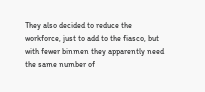They also decided to reduce the workforce, just to add to the fiasco, but with fewer binmen they apparently need the same number of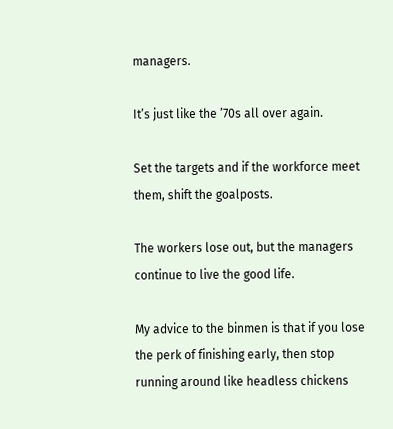managers.

It’s just like the ’70s all over again.

Set the targets and if the workforce meet them, shift the goalposts.

The workers lose out, but the managers continue to live the good life.

My advice to the binmen is that if you lose the perk of finishing early, then stop running around like headless chickens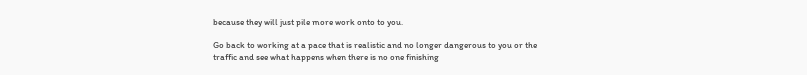because they will just pile more work onto to you.

Go back to working at a pace that is realistic and no longer dangerous to you or the traffic and see what happens when there is no one finishing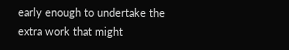early enough to undertake the extra work that might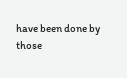have been done by those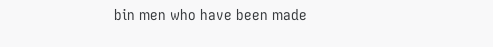bin men who have been made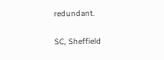redundant.

SC, Sheffield